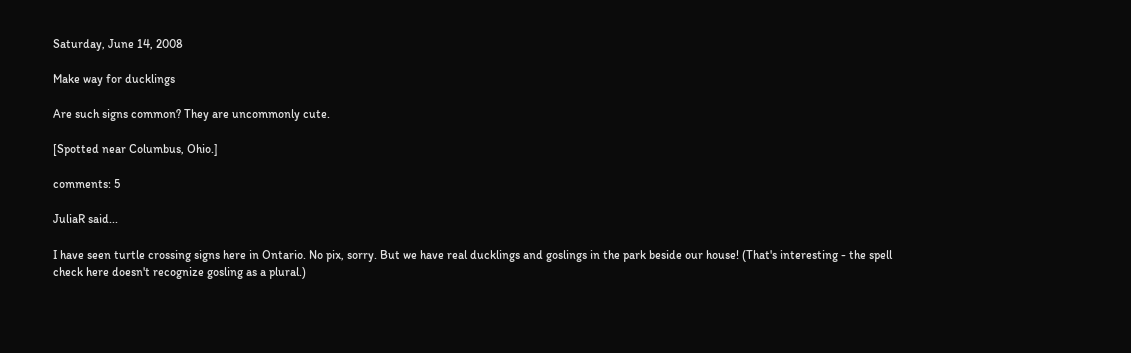Saturday, June 14, 2008

Make way for ducklings

Are such signs common? They are uncommonly cute.

[Spotted near Columbus, Ohio.]

comments: 5

JuliaR said...

I have seen turtle crossing signs here in Ontario. No pix, sorry. But we have real ducklings and goslings in the park beside our house! (That's interesting - the spell check here doesn't recognize gosling as a plural.)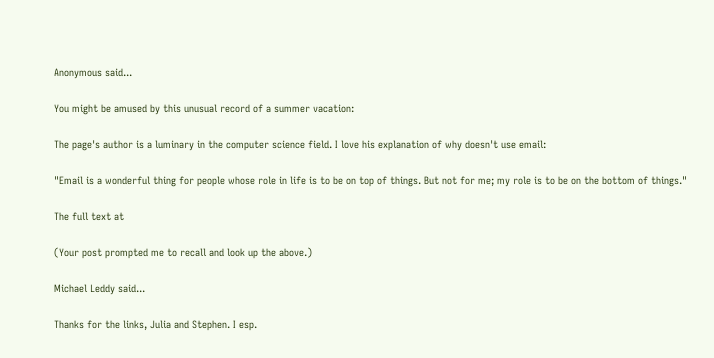Anonymous said...

You might be amused by this unusual record of a summer vacation:

The page's author is a luminary in the computer science field. I love his explanation of why doesn't use email:

"Email is a wonderful thing for people whose role in life is to be on top of things. But not for me; my role is to be on the bottom of things."

The full text at

(Your post prompted me to recall and look up the above.)

Michael Leddy said...

Thanks for the links, Julia and Stephen. I esp.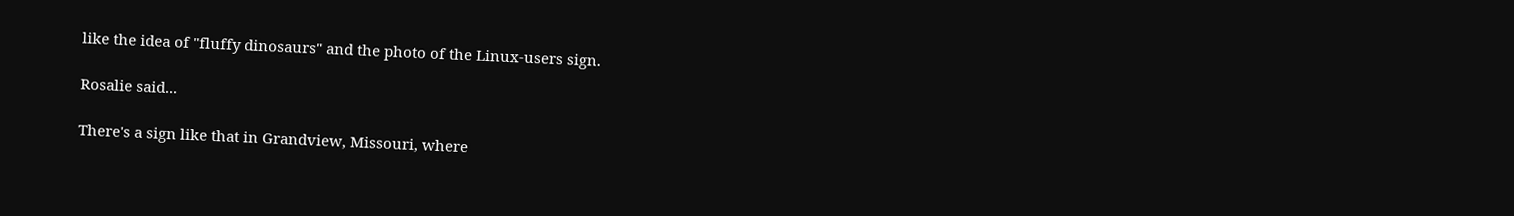like the idea of "fluffy dinosaurs" and the photo of the Linux-users sign.

Rosalie said...

There's a sign like that in Grandview, Missouri, where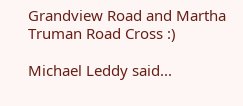Grandview Road and Martha Truman Road Cross :)

Michael Leddy said...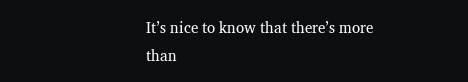It’s nice to know that there’s more than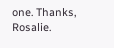one. Thanks, Rosalie.